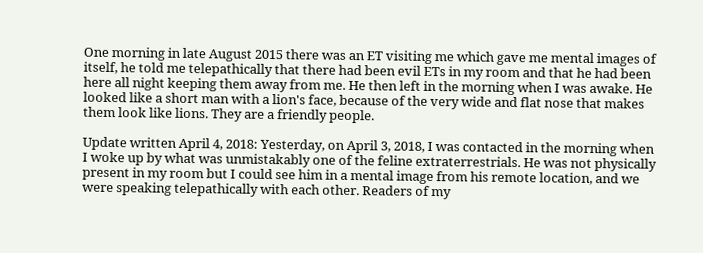One morning in late August 2015 there was an ET visiting me which gave me mental images of itself, he told me telepathically that there had been evil ETs in my room and that he had been here all night keeping them away from me. He then left in the morning when I was awake. He looked like a short man with a lion's face, because of the very wide and flat nose that makes them look like lions. They are a friendly people.

Update written April 4, 2018: Yesterday, on April 3, 2018, I was contacted in the morning when I woke up by what was unmistakably one of the feline extraterrestrials. He was not physically present in my room but I could see him in a mental image from his remote location, and we were speaking telepathically with each other. Readers of my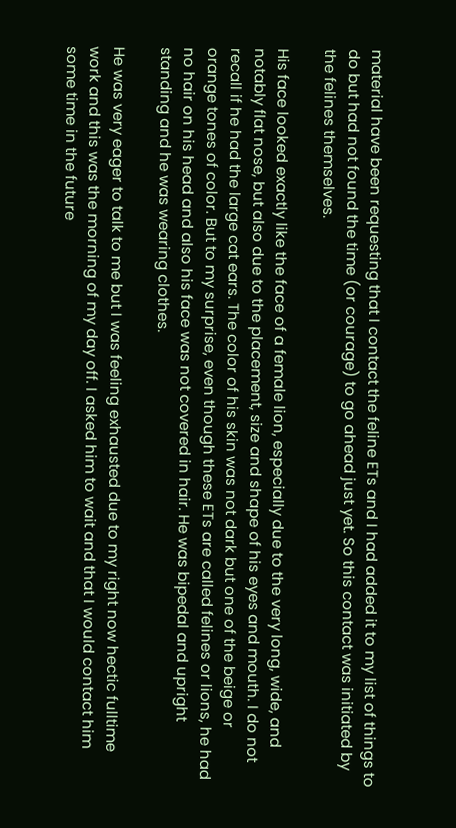material have been requesting that I contact the feline ETs and I had added it to my list of things to do but had not found the time (or courage) to go ahead just yet. So this contact was initiated by the felines themselves.

His face looked exactly like the face of a female lion, especially due to the very long, wide, and notably flat nose, but also due to the placement, size and shape of his eyes and mouth. I do not recall if he had the large cat ears. The color of his skin was not dark but one of the beige or orange tones of color. But to my surprise, even though these ETs are called felines or lions, he had no hair on his head and also his face was not covered in hair. He was bipedal and upright standing and he was wearing clothes.

He was very eager to talk to me but I was feeling exhausted due to my right now hectic fulltime work and this was the morning of my day off. I asked him to wait and that I would contact him some time in the future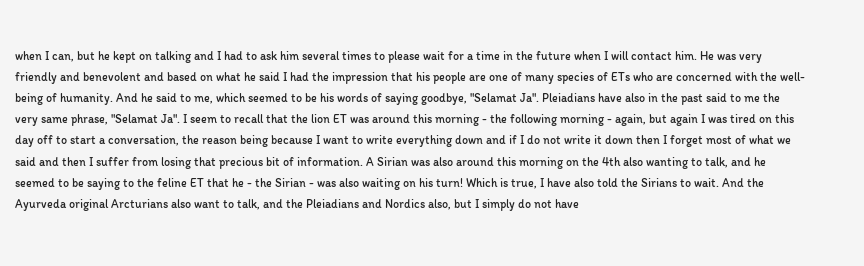when I can, but he kept on talking and I had to ask him several times to please wait for a time in the future when I will contact him. He was very friendly and benevolent and based on what he said I had the impression that his people are one of many species of ETs who are concerned with the well-being of humanity. And he said to me, which seemed to be his words of saying goodbye, "Selamat Ja". Pleiadians have also in the past said to me the very same phrase, "Selamat Ja". I seem to recall that the lion ET was around this morning - the following morning - again, but again I was tired on this day off to start a conversation, the reason being because I want to write everything down and if I do not write it down then I forget most of what we said and then I suffer from losing that precious bit of information. A Sirian was also around this morning on the 4th also wanting to talk, and he seemed to be saying to the feline ET that he - the Sirian - was also waiting on his turn! Which is true, I have also told the Sirians to wait. And the Ayurveda original Arcturians also want to talk, and the Pleiadians and Nordics also, but I simply do not have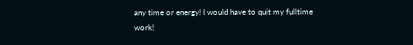any time or energy! I would have to quit my fulltime work!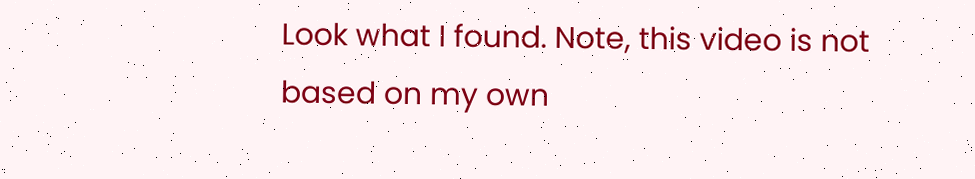Look what I found. Note, this video is not based on my own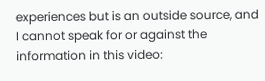experiences but is an outside source, and I cannot speak for or against the information in this video: